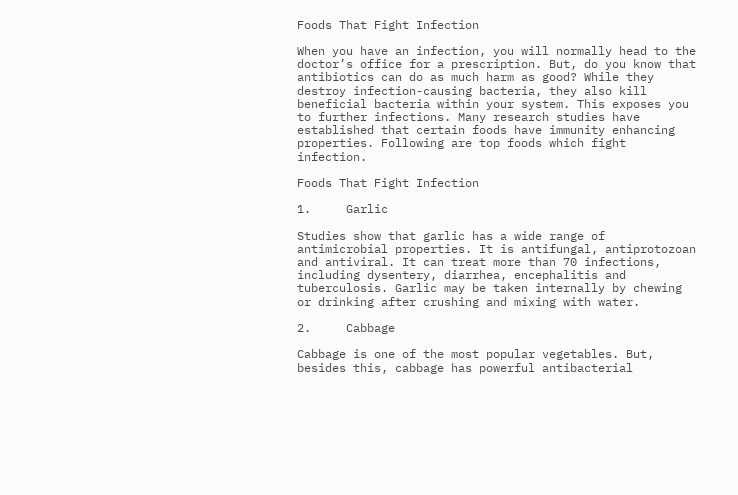Foods That Fight Infection

When you have an infection, you will normally head to the doctor’s office for a prescription. But, do you know that antibiotics can do as much harm as good? While they destroy infection-causing bacteria, they also kill beneficial bacteria within your system. This exposes you to further infections. Many research studies have established that certain foods have immunity enhancing properties. Following are top foods which fight infection.

Foods That Fight Infection

1.     Garlic

Studies show that garlic has a wide range of antimicrobial properties. It is antifungal, antiprotozoan and antiviral. It can treat more than 70 infections, including dysentery, diarrhea, encephalitis and tuberculosis. Garlic may be taken internally by chewing or drinking after crushing and mixing with water.

2.     Cabbage

Cabbage is one of the most popular vegetables. But, besides this, cabbage has powerful antibacterial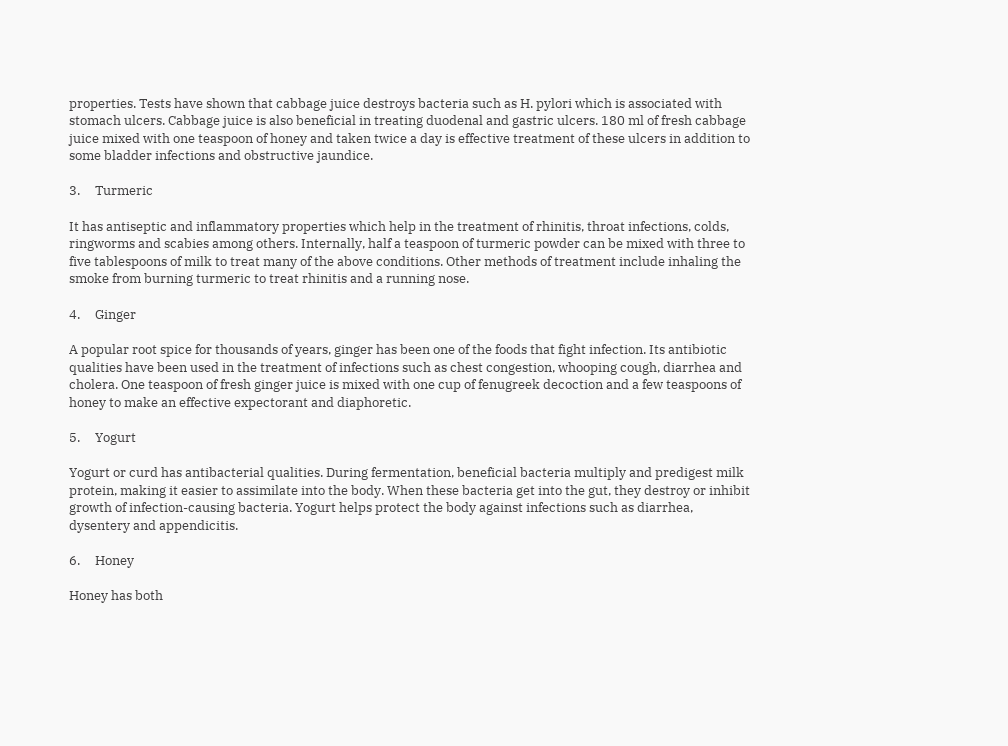properties. Tests have shown that cabbage juice destroys bacteria such as H. pylori which is associated with stomach ulcers. Cabbage juice is also beneficial in treating duodenal and gastric ulcers. 180 ml of fresh cabbage juice mixed with one teaspoon of honey and taken twice a day is effective treatment of these ulcers in addition to some bladder infections and obstructive jaundice.

3.     Turmeric

It has antiseptic and inflammatory properties which help in the treatment of rhinitis, throat infections, colds, ringworms and scabies among others. Internally, half a teaspoon of turmeric powder can be mixed with three to five tablespoons of milk to treat many of the above conditions. Other methods of treatment include inhaling the smoke from burning turmeric to treat rhinitis and a running nose.

4.     Ginger

A popular root spice for thousands of years, ginger has been one of the foods that fight infection. Its antibiotic qualities have been used in the treatment of infections such as chest congestion, whooping cough, diarrhea and cholera. One teaspoon of fresh ginger juice is mixed with one cup of fenugreek decoction and a few teaspoons of honey to make an effective expectorant and diaphoretic.

5.     Yogurt

Yogurt or curd has antibacterial qualities. During fermentation, beneficial bacteria multiply and predigest milk protein, making it easier to assimilate into the body. When these bacteria get into the gut, they destroy or inhibit growth of infection-causing bacteria. Yogurt helps protect the body against infections such as diarrhea, dysentery and appendicitis.

6.     Honey

Honey has both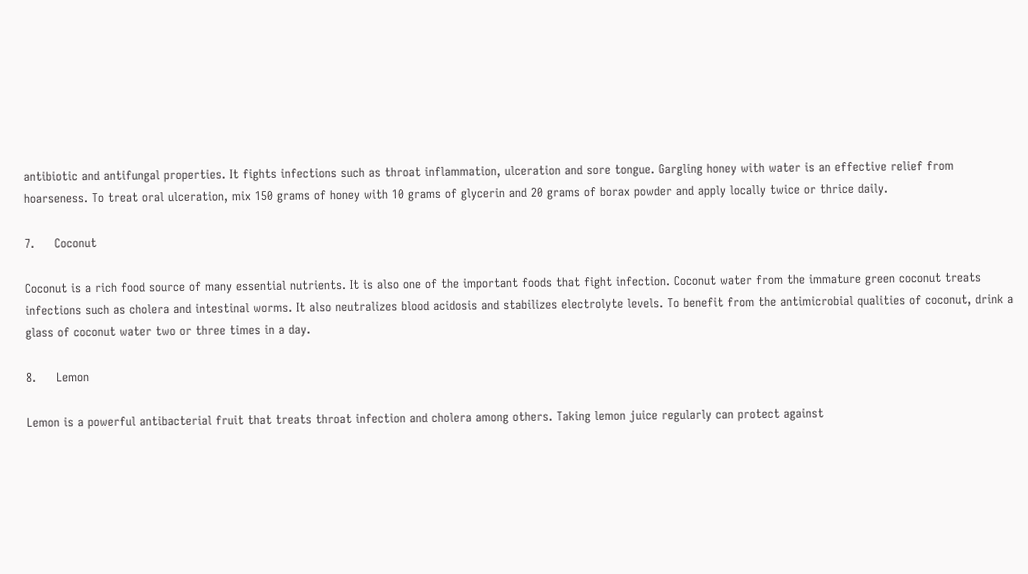antibiotic and antifungal properties. It fights infections such as throat inflammation, ulceration and sore tongue. Gargling honey with water is an effective relief from hoarseness. To treat oral ulceration, mix 150 grams of honey with 10 grams of glycerin and 20 grams of borax powder and apply locally twice or thrice daily.

7.     Coconut

Coconut is a rich food source of many essential nutrients. It is also one of the important foods that fight infection. Coconut water from the immature green coconut treats infections such as cholera and intestinal worms. It also neutralizes blood acidosis and stabilizes electrolyte levels. To benefit from the antimicrobial qualities of coconut, drink a glass of coconut water two or three times in a day.

8.     Lemon

Lemon is a powerful antibacterial fruit that treats throat infection and cholera among others. Taking lemon juice regularly can protect against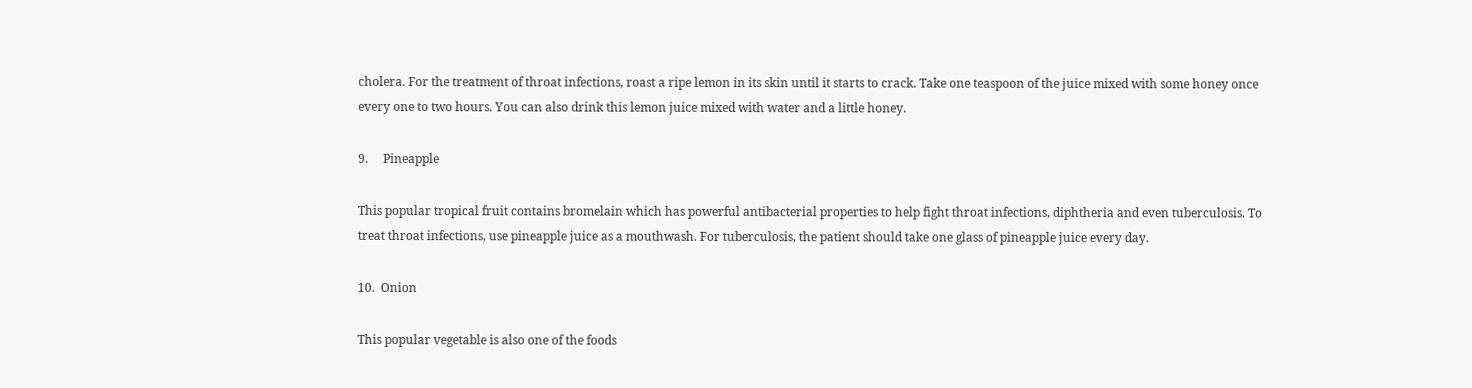cholera. For the treatment of throat infections, roast a ripe lemon in its skin until it starts to crack. Take one teaspoon of the juice mixed with some honey once every one to two hours. You can also drink this lemon juice mixed with water and a little honey.

9.     Pineapple

This popular tropical fruit contains bromelain which has powerful antibacterial properties to help fight throat infections, diphtheria and even tuberculosis. To treat throat infections, use pineapple juice as a mouthwash. For tuberculosis, the patient should take one glass of pineapple juice every day.

10.  Onion

This popular vegetable is also one of the foods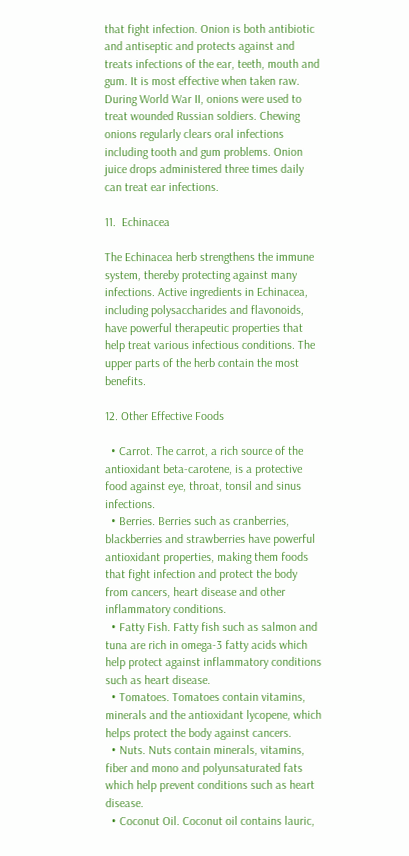that fight infection. Onion is both antibiotic and antiseptic and protects against and treats infections of the ear, teeth, mouth and gum. It is most effective when taken raw. During World War II, onions were used to treat wounded Russian soldiers. Chewing onions regularly clears oral infections including tooth and gum problems. Onion juice drops administered three times daily can treat ear infections.

11.  Echinacea

The Echinacea herb strengthens the immune system, thereby protecting against many infections. Active ingredients in Echinacea, including polysaccharides and flavonoids, have powerful therapeutic properties that help treat various infectious conditions. The upper parts of the herb contain the most benefits.

12. Other Effective Foods

  • Carrot. The carrot, a rich source of the antioxidant beta-carotene, is a protective food against eye, throat, tonsil and sinus infections.
  • Berries. Berries such as cranberries, blackberries and strawberries have powerful antioxidant properties, making them foods that fight infection and protect the body from cancers, heart disease and other inflammatory conditions.
  • Fatty Fish. Fatty fish such as salmon and tuna are rich in omega-3 fatty acids which help protect against inflammatory conditions such as heart disease.
  • Tomatoes. Tomatoes contain vitamins, minerals and the antioxidant lycopene, which helps protect the body against cancers.
  • Nuts. Nuts contain minerals, vitamins, fiber and mono and polyunsaturated fats which help prevent conditions such as heart disease.
  • Coconut Oil. Coconut oil contains lauric,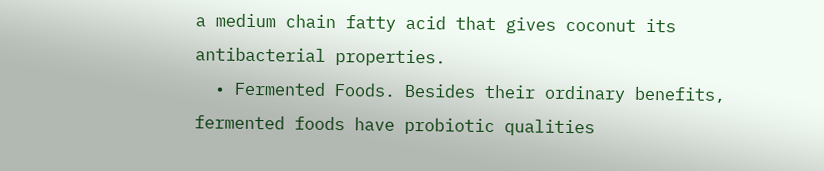a medium chain fatty acid that gives coconut its antibacterial properties.
  • Fermented Foods. Besides their ordinary benefits, fermented foods have probiotic qualities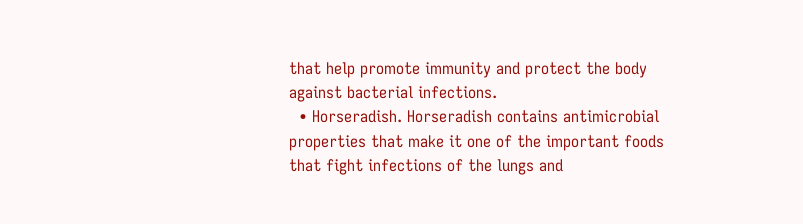that help promote immunity and protect the body against bacterial infections.
  • Horseradish. Horseradish contains antimicrobial properties that make it one of the important foods that fight infections of the lungs and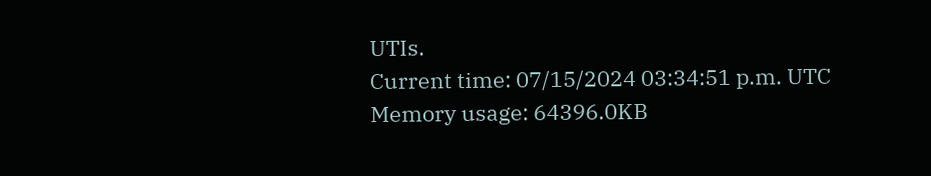UTIs.
Current time: 07/15/2024 03:34:51 p.m. UTC Memory usage: 64396.0KB